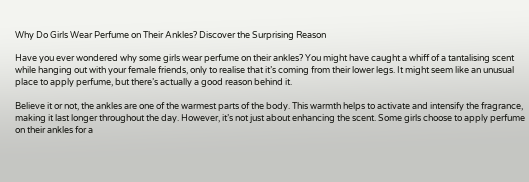Why Do Girls Wear Perfume on Their Ankles? Discover the Surprising Reason

Have you ever wondered why some girls wear perfume on their ankles? You might have caught a whiff of a tantalising scent while hanging out with your female friends, only to realise that it’s coming from their lower legs. It might seem like an unusual place to apply perfume, but there’s actually a good reason behind it.

Believe it or not, the ankles are one of the warmest parts of the body. This warmth helps to activate and intensify the fragrance, making it last longer throughout the day. However, it’s not just about enhancing the scent. Some girls choose to apply perfume on their ankles for a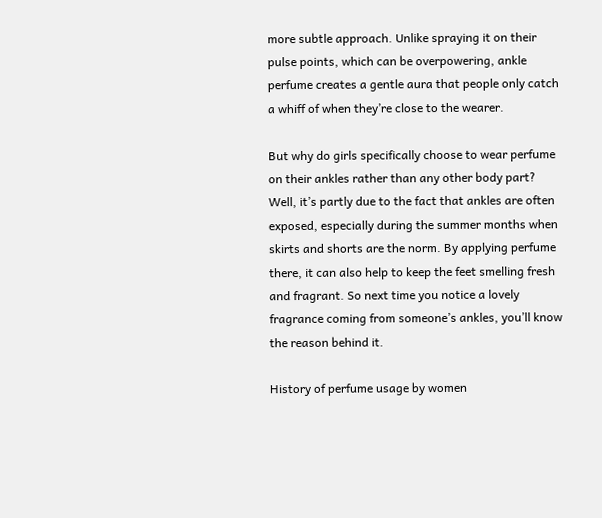more subtle approach. Unlike spraying it on their pulse points, which can be overpowering, ankle perfume creates a gentle aura that people only catch a whiff of when they’re close to the wearer.

But why do girls specifically choose to wear perfume on their ankles rather than any other body part? Well, it’s partly due to the fact that ankles are often exposed, especially during the summer months when skirts and shorts are the norm. By applying perfume there, it can also help to keep the feet smelling fresh and fragrant. So next time you notice a lovely fragrance coming from someone’s ankles, you’ll know the reason behind it.

History of perfume usage by women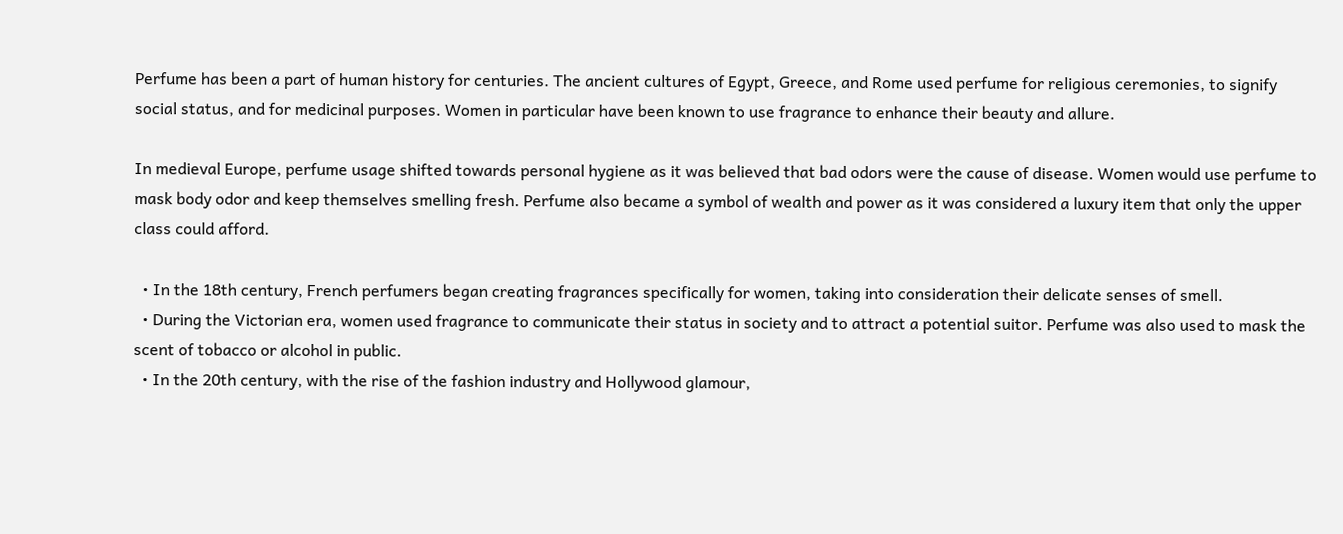Perfume has been a part of human history for centuries. The ancient cultures of Egypt, Greece, and Rome used perfume for religious ceremonies, to signify social status, and for medicinal purposes. Women in particular have been known to use fragrance to enhance their beauty and allure.

In medieval Europe, perfume usage shifted towards personal hygiene as it was believed that bad odors were the cause of disease. Women would use perfume to mask body odor and keep themselves smelling fresh. Perfume also became a symbol of wealth and power as it was considered a luxury item that only the upper class could afford.

  • In the 18th century, French perfumers began creating fragrances specifically for women, taking into consideration their delicate senses of smell.
  • During the Victorian era, women used fragrance to communicate their status in society and to attract a potential suitor. Perfume was also used to mask the scent of tobacco or alcohol in public.
  • In the 20th century, with the rise of the fashion industry and Hollywood glamour,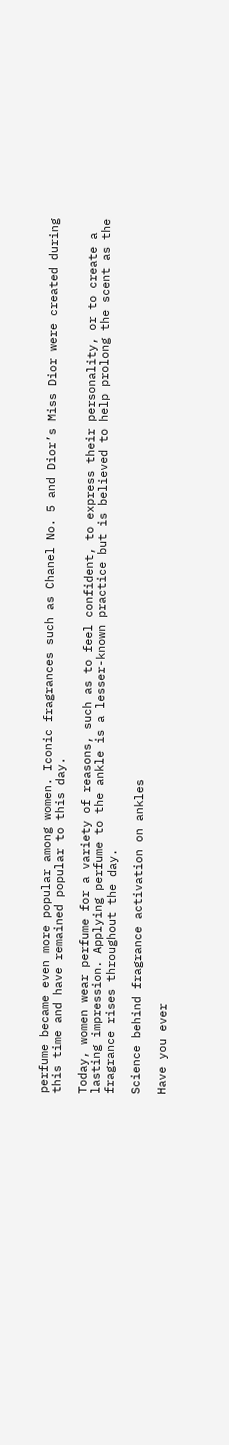perfume became even more popular among women. Iconic fragrances such as Chanel No. 5 and Dior’s Miss Dior were created during this time and have remained popular to this day.

Today, women wear perfume for a variety of reasons, such as to feel confident, to express their personality, or to create a lasting impression. Applying perfume to the ankle is a lesser-known practice but is believed to help prolong the scent as the fragrance rises throughout the day.

Science behind fragrance activation on ankles

Have you ever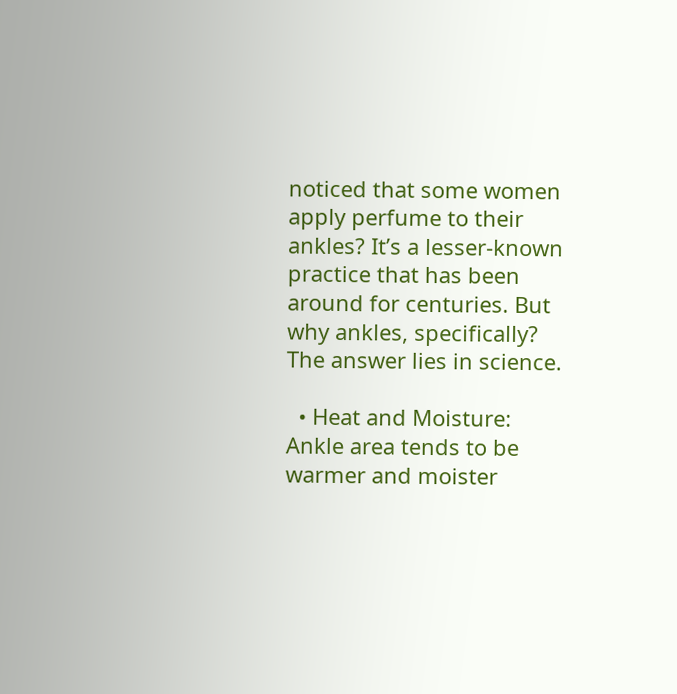noticed that some women apply perfume to their ankles? It’s a lesser-known practice that has been around for centuries. But why ankles, specifically? The answer lies in science.

  • Heat and Moisture: Ankle area tends to be warmer and moister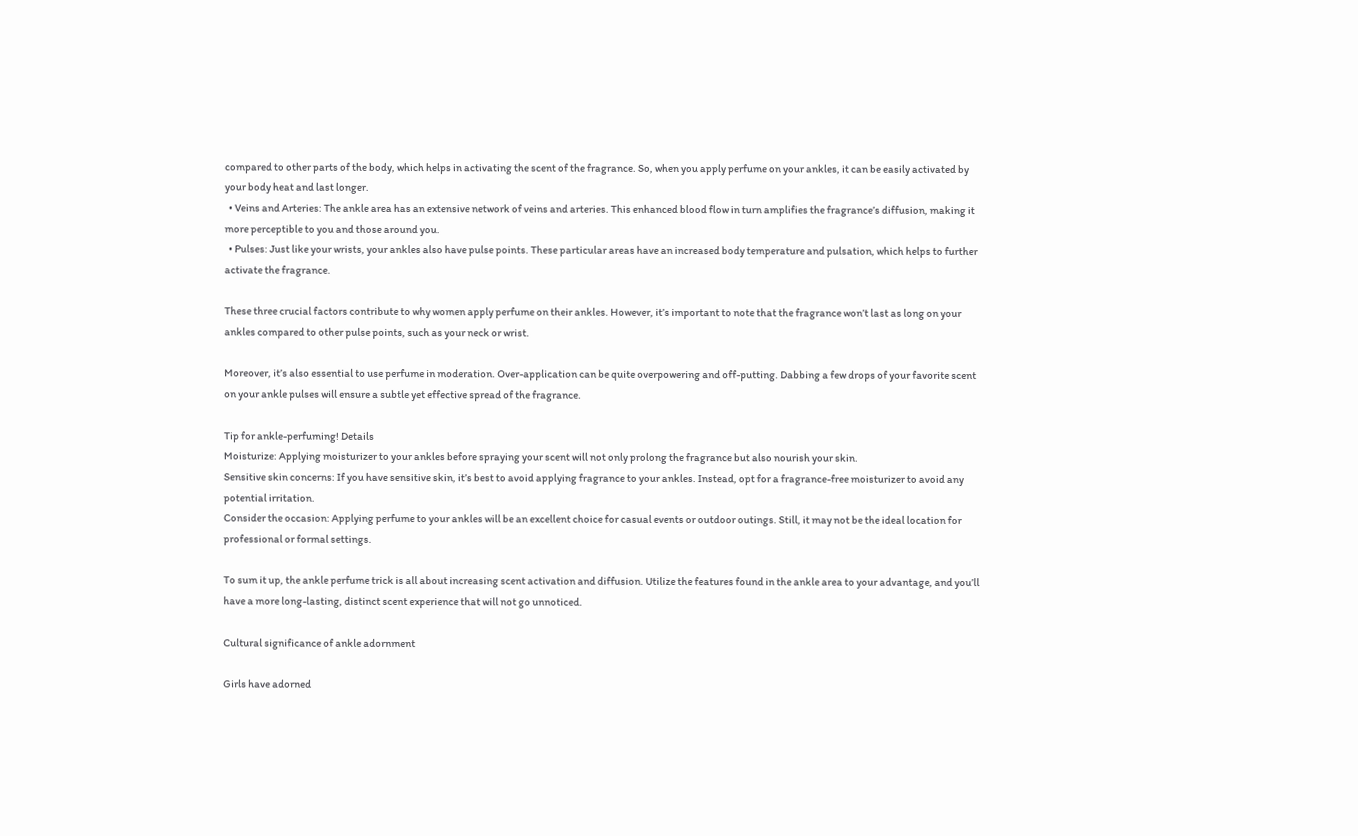compared to other parts of the body, which helps in activating the scent of the fragrance. So, when you apply perfume on your ankles, it can be easily activated by your body heat and last longer.
  • Veins and Arteries: The ankle area has an extensive network of veins and arteries. This enhanced blood flow in turn amplifies the fragrance’s diffusion, making it more perceptible to you and those around you.
  • Pulses: Just like your wrists, your ankles also have pulse points. These particular areas have an increased body temperature and pulsation, which helps to further activate the fragrance.

These three crucial factors contribute to why women apply perfume on their ankles. However, it’s important to note that the fragrance won’t last as long on your ankles compared to other pulse points, such as your neck or wrist.

Moreover, it’s also essential to use perfume in moderation. Over-application can be quite overpowering and off-putting. Dabbing a few drops of your favorite scent on your ankle pulses will ensure a subtle yet effective spread of the fragrance.

Tip for ankle-perfuming! Details
Moisturize: Applying moisturizer to your ankles before spraying your scent will not only prolong the fragrance but also nourish your skin.
Sensitive skin concerns: If you have sensitive skin, it’s best to avoid applying fragrance to your ankles. Instead, opt for a fragrance-free moisturizer to avoid any potential irritation.
Consider the occasion: Applying perfume to your ankles will be an excellent choice for casual events or outdoor outings. Still, it may not be the ideal location for professional or formal settings.

To sum it up, the ankle perfume trick is all about increasing scent activation and diffusion. Utilize the features found in the ankle area to your advantage, and you’ll have a more long-lasting, distinct scent experience that will not go unnoticed.

Cultural significance of ankle adornment

Girls have adorned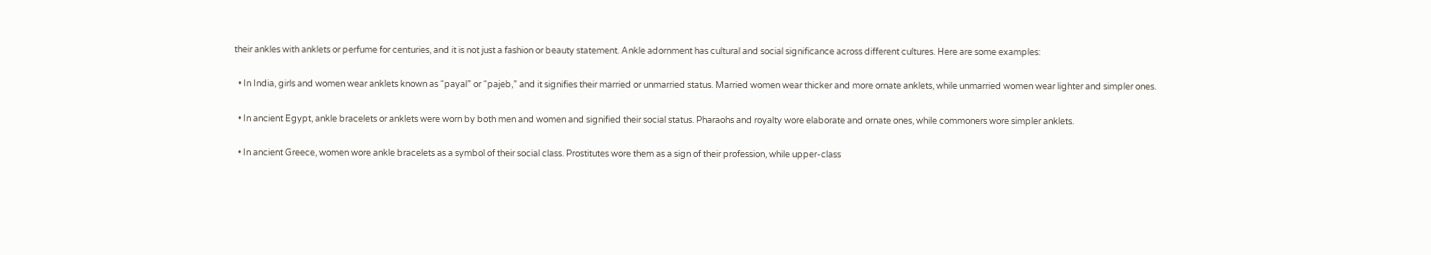their ankles with anklets or perfume for centuries, and it is not just a fashion or beauty statement. Ankle adornment has cultural and social significance across different cultures. Here are some examples:

  • In India, girls and women wear anklets known as “payal” or “pajeb,” and it signifies their married or unmarried status. Married women wear thicker and more ornate anklets, while unmarried women wear lighter and simpler ones.

  • In ancient Egypt, ankle bracelets or anklets were worn by both men and women and signified their social status. Pharaohs and royalty wore elaborate and ornate ones, while commoners wore simpler anklets.

  • In ancient Greece, women wore ankle bracelets as a symbol of their social class. Prostitutes wore them as a sign of their profession, while upper-class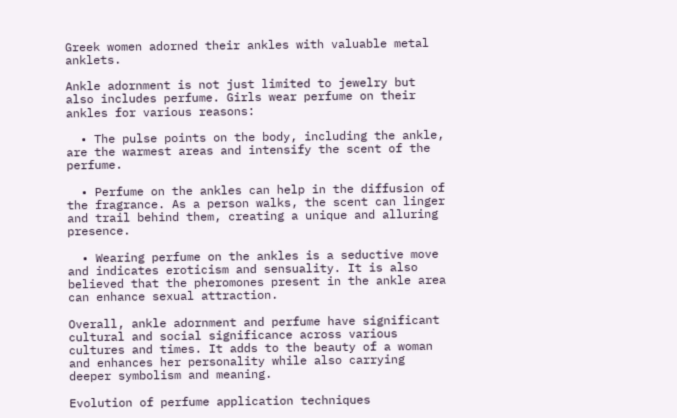Greek women adorned their ankles with valuable metal anklets.

Ankle adornment is not just limited to jewelry but also includes perfume. Girls wear perfume on their ankles for various reasons:

  • The pulse points on the body, including the ankle, are the warmest areas and intensify the scent of the perfume.

  • Perfume on the ankles can help in the diffusion of the fragrance. As a person walks, the scent can linger and trail behind them, creating a unique and alluring presence.

  • Wearing perfume on the ankles is a seductive move and indicates eroticism and sensuality. It is also believed that the pheromones present in the ankle area can enhance sexual attraction.

Overall, ankle adornment and perfume have significant cultural and social significance across various cultures and times. It adds to the beauty of a woman and enhances her personality while also carrying deeper symbolism and meaning.

Evolution of perfume application techniques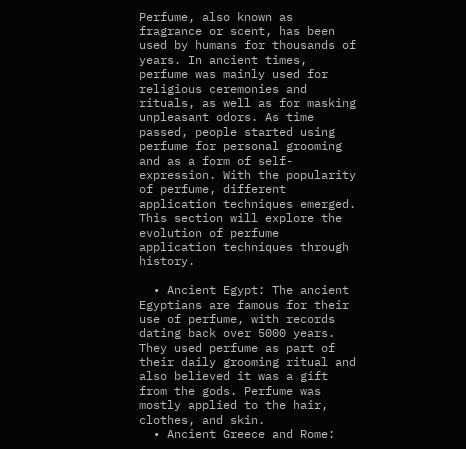Perfume, also known as fragrance or scent, has been used by humans for thousands of years. In ancient times, perfume was mainly used for religious ceremonies and rituals, as well as for masking unpleasant odors. As time passed, people started using perfume for personal grooming and as a form of self-expression. With the popularity of perfume, different application techniques emerged. This section will explore the evolution of perfume application techniques through history.

  • Ancient Egypt: The ancient Egyptians are famous for their use of perfume, with records dating back over 5000 years. They used perfume as part of their daily grooming ritual and also believed it was a gift from the gods. Perfume was mostly applied to the hair, clothes, and skin.
  • Ancient Greece and Rome: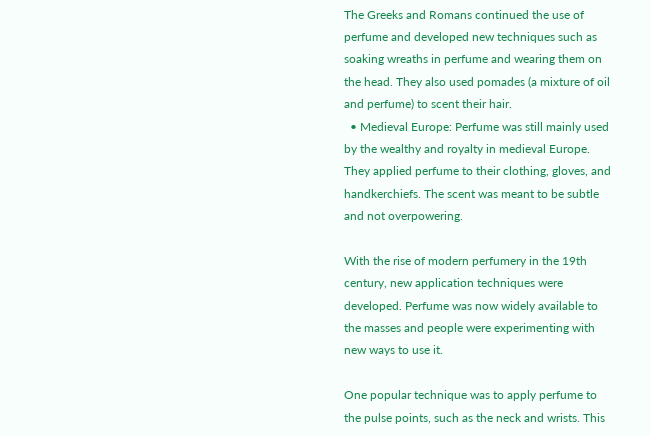The Greeks and Romans continued the use of perfume and developed new techniques such as soaking wreaths in perfume and wearing them on the head. They also used pomades (a mixture of oil and perfume) to scent their hair.
  • Medieval Europe: Perfume was still mainly used by the wealthy and royalty in medieval Europe. They applied perfume to their clothing, gloves, and handkerchiefs. The scent was meant to be subtle and not overpowering.

With the rise of modern perfumery in the 19th century, new application techniques were developed. Perfume was now widely available to the masses and people were experimenting with new ways to use it.

One popular technique was to apply perfume to the pulse points, such as the neck and wrists. This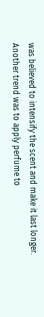was believed to intensify the scent and make it last longer. Another trend was to apply perfume to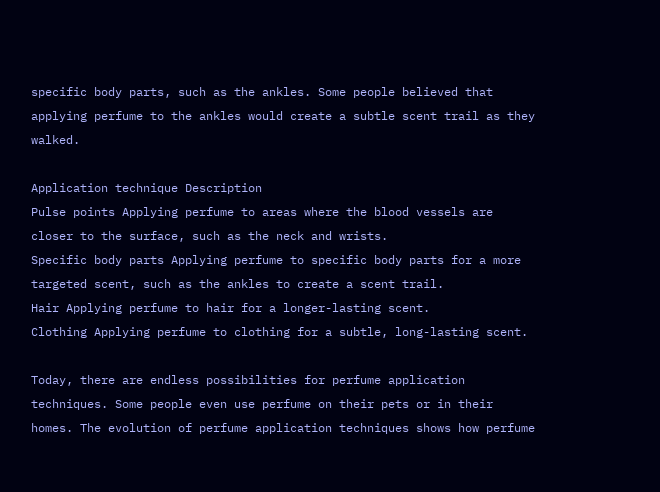specific body parts, such as the ankles. Some people believed that applying perfume to the ankles would create a subtle scent trail as they walked.

Application technique Description
Pulse points Applying perfume to areas where the blood vessels are closer to the surface, such as the neck and wrists.
Specific body parts Applying perfume to specific body parts for a more targeted scent, such as the ankles to create a scent trail.
Hair Applying perfume to hair for a longer-lasting scent.
Clothing Applying perfume to clothing for a subtle, long-lasting scent.

Today, there are endless possibilities for perfume application techniques. Some people even use perfume on their pets or in their homes. The evolution of perfume application techniques shows how perfume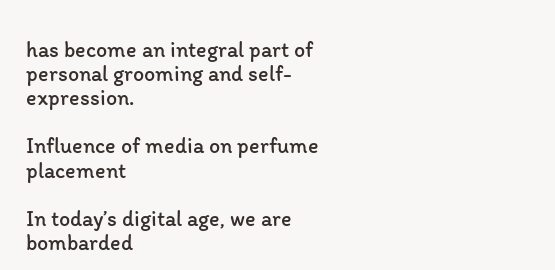has become an integral part of personal grooming and self-expression.

Influence of media on perfume placement

In today’s digital age, we are bombarded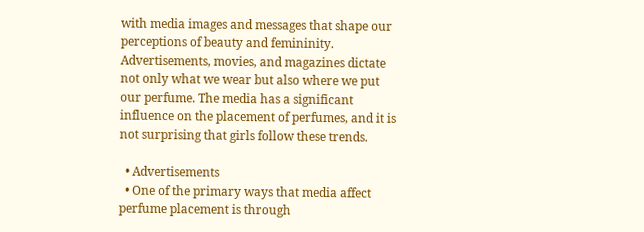with media images and messages that shape our perceptions of beauty and femininity. Advertisements, movies, and magazines dictate not only what we wear but also where we put our perfume. The media has a significant influence on the placement of perfumes, and it is not surprising that girls follow these trends.

  • Advertisements
  • One of the primary ways that media affect perfume placement is through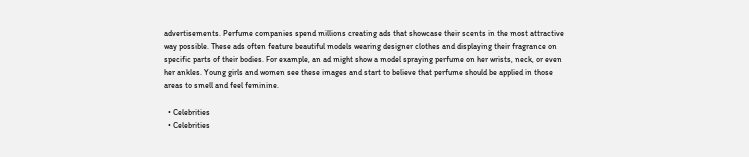advertisements. Perfume companies spend millions creating ads that showcase their scents in the most attractive way possible. These ads often feature beautiful models wearing designer clothes and displaying their fragrance on specific parts of their bodies. For example, an ad might show a model spraying perfume on her wrists, neck, or even her ankles. Young girls and women see these images and start to believe that perfume should be applied in those areas to smell and feel feminine.

  • Celebrities
  • Celebrities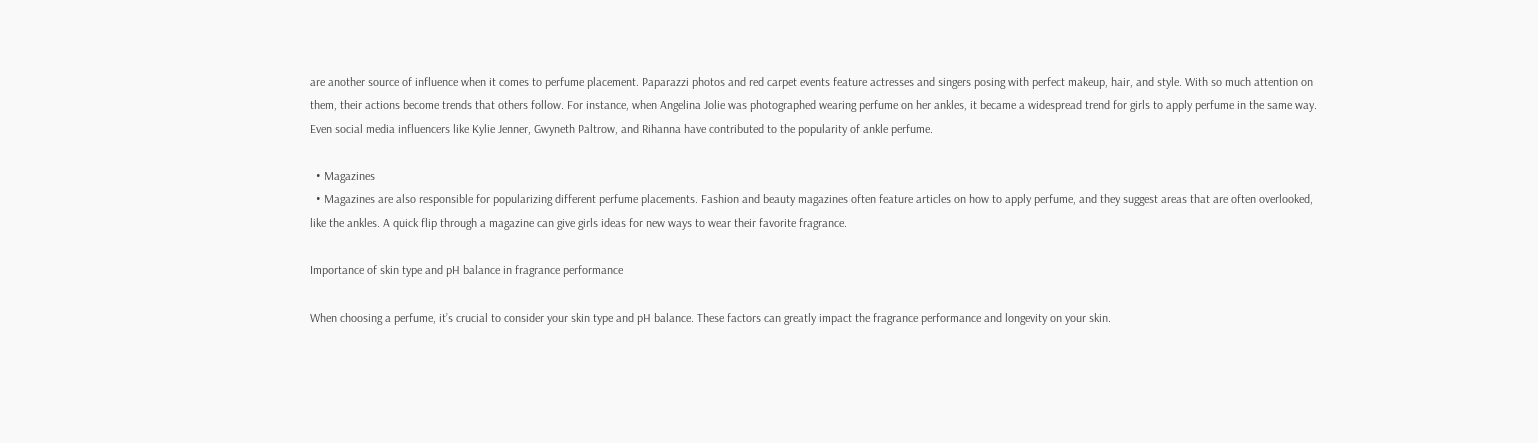are another source of influence when it comes to perfume placement. Paparazzi photos and red carpet events feature actresses and singers posing with perfect makeup, hair, and style. With so much attention on them, their actions become trends that others follow. For instance, when Angelina Jolie was photographed wearing perfume on her ankles, it became a widespread trend for girls to apply perfume in the same way. Even social media influencers like Kylie Jenner, Gwyneth Paltrow, and Rihanna have contributed to the popularity of ankle perfume.

  • Magazines
  • Magazines are also responsible for popularizing different perfume placements. Fashion and beauty magazines often feature articles on how to apply perfume, and they suggest areas that are often overlooked, like the ankles. A quick flip through a magazine can give girls ideas for new ways to wear their favorite fragrance.

Importance of skin type and pH balance in fragrance performance

When choosing a perfume, it’s crucial to consider your skin type and pH balance. These factors can greatly impact the fragrance performance and longevity on your skin.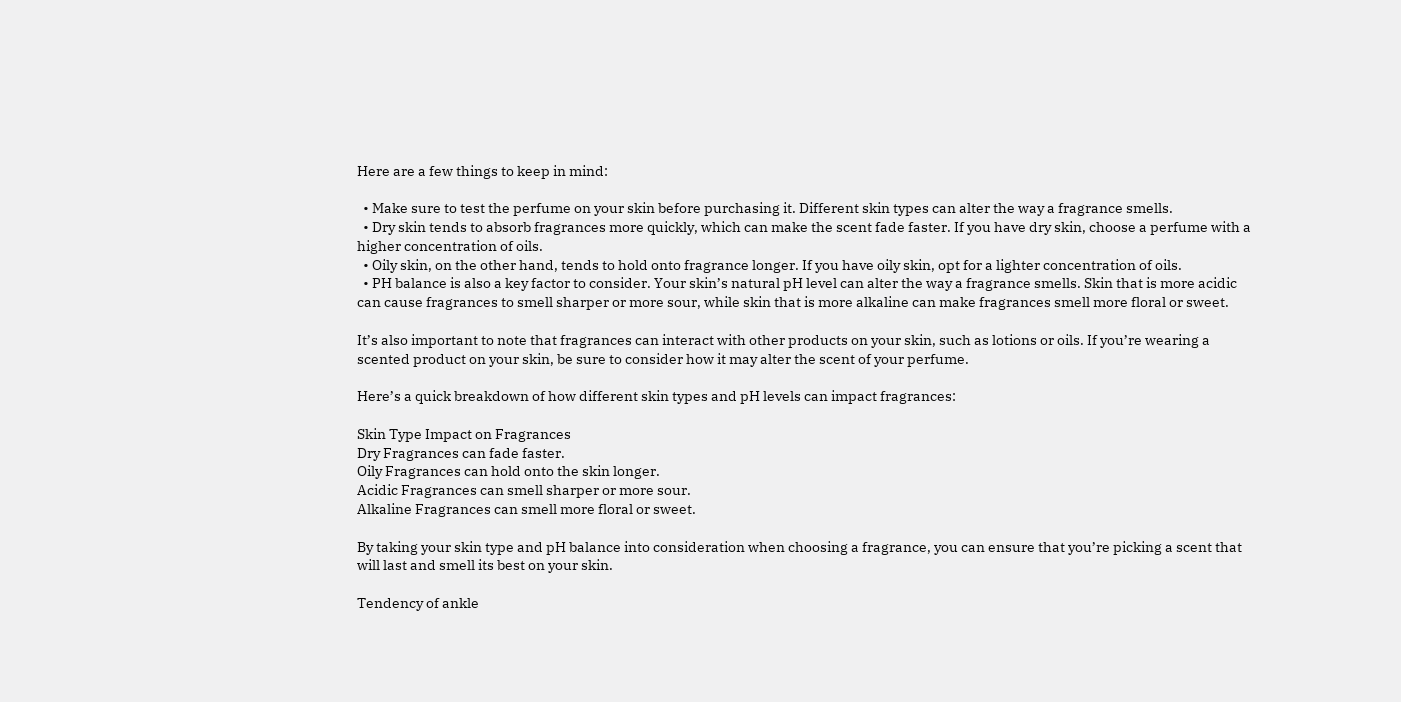Here are a few things to keep in mind:

  • Make sure to test the perfume on your skin before purchasing it. Different skin types can alter the way a fragrance smells.
  • Dry skin tends to absorb fragrances more quickly, which can make the scent fade faster. If you have dry skin, choose a perfume with a higher concentration of oils.
  • Oily skin, on the other hand, tends to hold onto fragrance longer. If you have oily skin, opt for a lighter concentration of oils.
  • PH balance is also a key factor to consider. Your skin’s natural pH level can alter the way a fragrance smells. Skin that is more acidic can cause fragrances to smell sharper or more sour, while skin that is more alkaline can make fragrances smell more floral or sweet.

It’s also important to note that fragrances can interact with other products on your skin, such as lotions or oils. If you’re wearing a scented product on your skin, be sure to consider how it may alter the scent of your perfume.

Here’s a quick breakdown of how different skin types and pH levels can impact fragrances:

Skin Type Impact on Fragrances
Dry Fragrances can fade faster.
Oily Fragrances can hold onto the skin longer.
Acidic Fragrances can smell sharper or more sour.
Alkaline Fragrances can smell more floral or sweet.

By taking your skin type and pH balance into consideration when choosing a fragrance, you can ensure that you’re picking a scent that will last and smell its best on your skin.

Tendency of ankle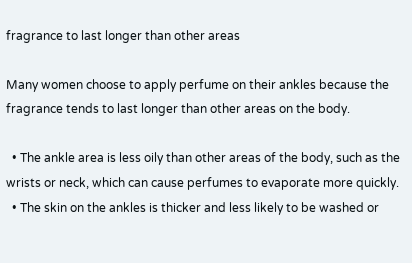fragrance to last longer than other areas

Many women choose to apply perfume on their ankles because the fragrance tends to last longer than other areas on the body.

  • The ankle area is less oily than other areas of the body, such as the wrists or neck, which can cause perfumes to evaporate more quickly.
  • The skin on the ankles is thicker and less likely to be washed or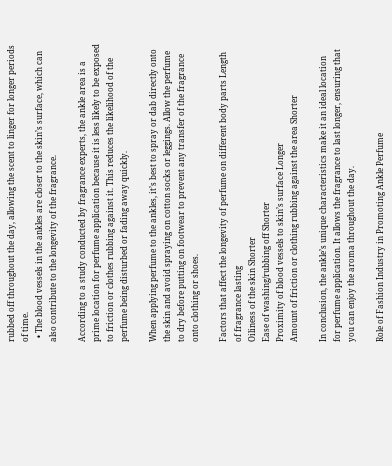rubbed off throughout the day, allowing the scent to linger for longer periods of time.
  • The blood vessels in the ankles are closer to the skin’s surface, which can also contribute to the longevity of the fragrance.

According to a study conducted by fragrance experts, the ankle area is a prime location for perfume application because it is less likely to be exposed to friction or clothes rubbing against it. This reduces the likelihood of the perfume being disturbed or fading away quickly.

When applying perfume to the ankles, it’s best to spray or dab directly onto the skin and avoid spraying on cotton socks or leggings. Allow the perfume to dry before putting on footwear to prevent any transfer of the fragrance onto clothing or shoes.

Factors that affect the longevity of perfume on different body parts Length of fragrance lasting
Oiliness of the skin Shorter
Ease of washing/rubbing off Shorter
Proximity of blood vessels to skin’s surface Longer
Amount of friction or clothing rubbing against the area Shorter

In conclusion, the ankle’s unique characteristics make it an ideal location for perfume application. It allows the fragrance to last longer, ensuring that you can enjoy the aroma throughout the day.

Role of Fashion Industry in Promoting Ankle Perfume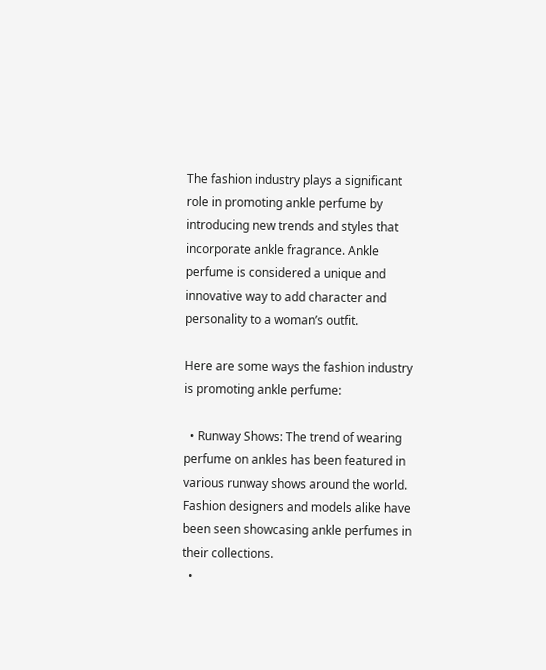The fashion industry plays a significant role in promoting ankle perfume by introducing new trends and styles that incorporate ankle fragrance. Ankle perfume is considered a unique and innovative way to add character and personality to a woman’s outfit.

Here are some ways the fashion industry is promoting ankle perfume:

  • Runway Shows: The trend of wearing perfume on ankles has been featured in various runway shows around the world. Fashion designers and models alike have been seen showcasing ankle perfumes in their collections.
  •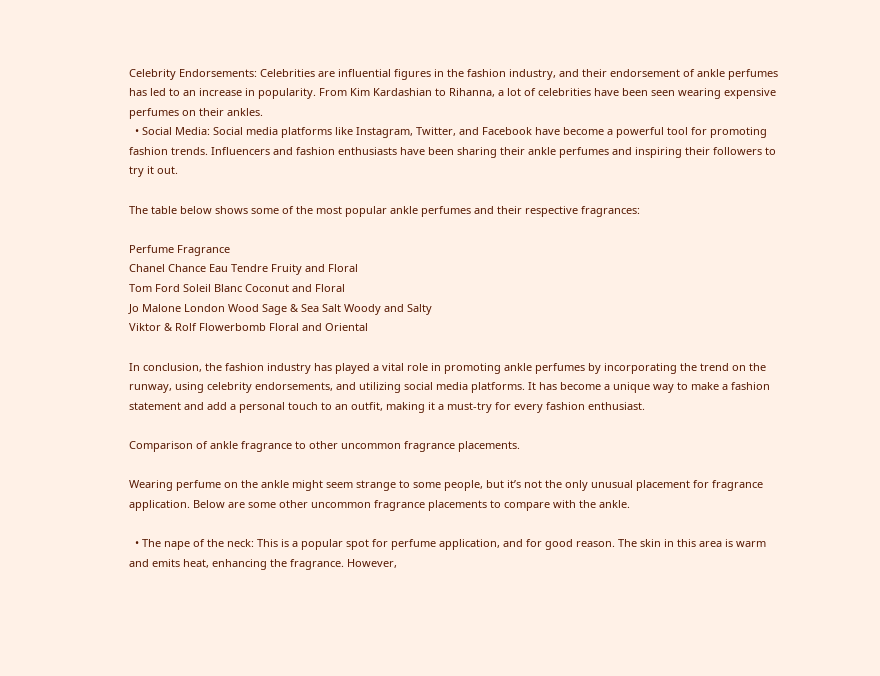Celebrity Endorsements: Celebrities are influential figures in the fashion industry, and their endorsement of ankle perfumes has led to an increase in popularity. From Kim Kardashian to Rihanna, a lot of celebrities have been seen wearing expensive perfumes on their ankles.
  • Social Media: Social media platforms like Instagram, Twitter, and Facebook have become a powerful tool for promoting fashion trends. Influencers and fashion enthusiasts have been sharing their ankle perfumes and inspiring their followers to try it out.

The table below shows some of the most popular ankle perfumes and their respective fragrances:

Perfume Fragrance
Chanel Chance Eau Tendre Fruity and Floral
Tom Ford Soleil Blanc Coconut and Floral
Jo Malone London Wood Sage & Sea Salt Woody and Salty
Viktor & Rolf Flowerbomb Floral and Oriental

In conclusion, the fashion industry has played a vital role in promoting ankle perfumes by incorporating the trend on the runway, using celebrity endorsements, and utilizing social media platforms. It has become a unique way to make a fashion statement and add a personal touch to an outfit, making it a must-try for every fashion enthusiast.

Comparison of ankle fragrance to other uncommon fragrance placements.

Wearing perfume on the ankle might seem strange to some people, but it’s not the only unusual placement for fragrance application. Below are some other uncommon fragrance placements to compare with the ankle.

  • The nape of the neck: This is a popular spot for perfume application, and for good reason. The skin in this area is warm and emits heat, enhancing the fragrance. However,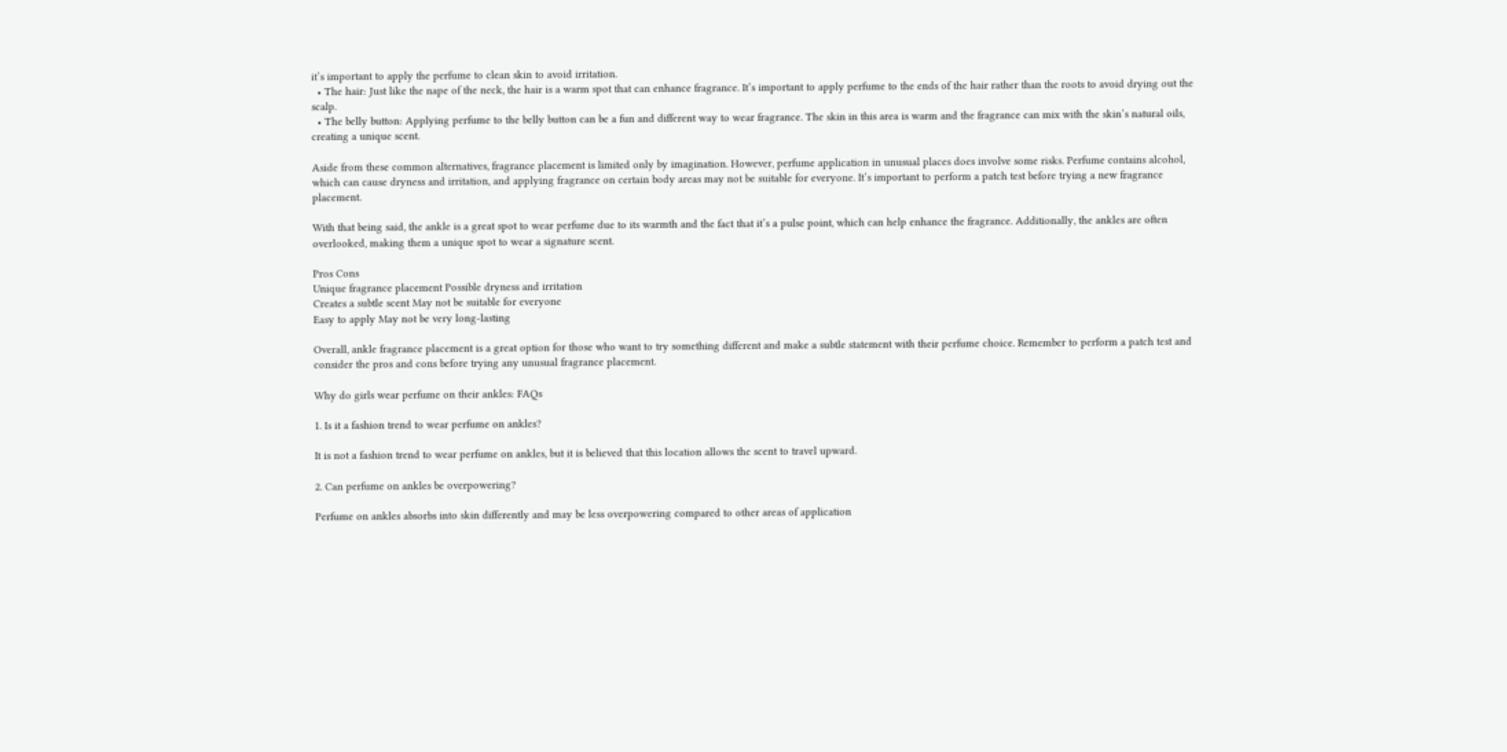it’s important to apply the perfume to clean skin to avoid irritation.
  • The hair: Just like the nape of the neck, the hair is a warm spot that can enhance fragrance. It’s important to apply perfume to the ends of the hair rather than the roots to avoid drying out the scalp.
  • The belly button: Applying perfume to the belly button can be a fun and different way to wear fragrance. The skin in this area is warm and the fragrance can mix with the skin’s natural oils, creating a unique scent.

Aside from these common alternatives, fragrance placement is limited only by imagination. However, perfume application in unusual places does involve some risks. Perfume contains alcohol, which can cause dryness and irritation, and applying fragrance on certain body areas may not be suitable for everyone. It’s important to perform a patch test before trying a new fragrance placement.

With that being said, the ankle is a great spot to wear perfume due to its warmth and the fact that it’s a pulse point, which can help enhance the fragrance. Additionally, the ankles are often overlooked, making them a unique spot to wear a signature scent.

Pros Cons
Unique fragrance placement Possible dryness and irritation
Creates a subtle scent May not be suitable for everyone
Easy to apply May not be very long-lasting

Overall, ankle fragrance placement is a great option for those who want to try something different and make a subtle statement with their perfume choice. Remember to perform a patch test and consider the pros and cons before trying any unusual fragrance placement.

Why do girls wear perfume on their ankles: FAQs

1. Is it a fashion trend to wear perfume on ankles?

It is not a fashion trend to wear perfume on ankles, but it is believed that this location allows the scent to travel upward.

2. Can perfume on ankles be overpowering?

Perfume on ankles absorbs into skin differently and may be less overpowering compared to other areas of application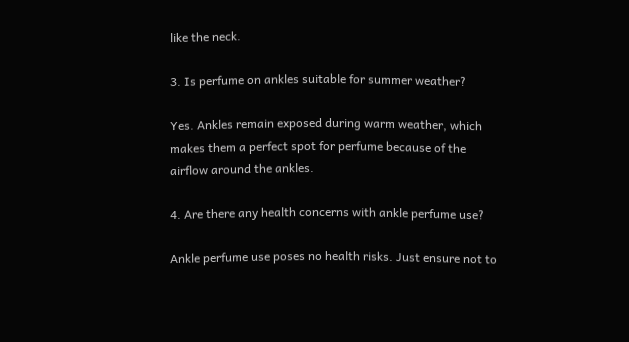like the neck.

3. Is perfume on ankles suitable for summer weather?

Yes. Ankles remain exposed during warm weather, which makes them a perfect spot for perfume because of the airflow around the ankles.

4. Are there any health concerns with ankle perfume use?

Ankle perfume use poses no health risks. Just ensure not to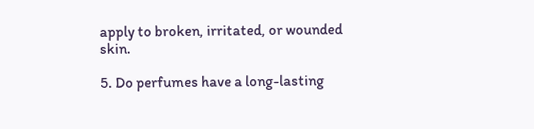apply to broken, irritated, or wounded skin.

5. Do perfumes have a long-lasting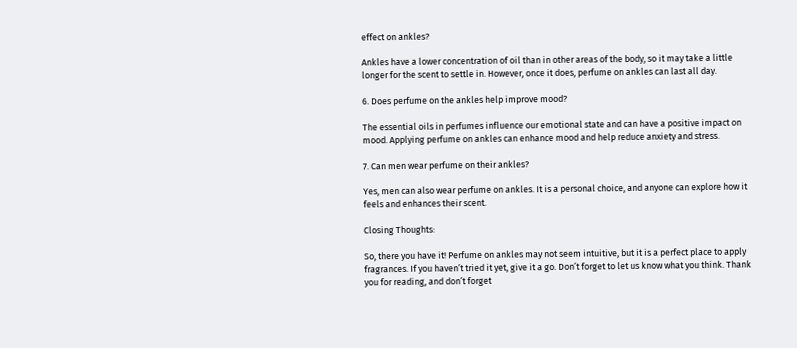effect on ankles?

Ankles have a lower concentration of oil than in other areas of the body, so it may take a little longer for the scent to settle in. However, once it does, perfume on ankles can last all day.

6. Does perfume on the ankles help improve mood?

The essential oils in perfumes influence our emotional state and can have a positive impact on mood. Applying perfume on ankles can enhance mood and help reduce anxiety and stress.

7. Can men wear perfume on their ankles?

Yes, men can also wear perfume on ankles. It is a personal choice, and anyone can explore how it feels and enhances their scent.

Closing Thoughts:

So, there you have it! Perfume on ankles may not seem intuitive, but it is a perfect place to apply fragrances. If you haven’t tried it yet, give it a go. Don’t forget to let us know what you think. Thank you for reading, and don’t forget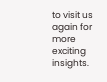to visit us again for more exciting insights.